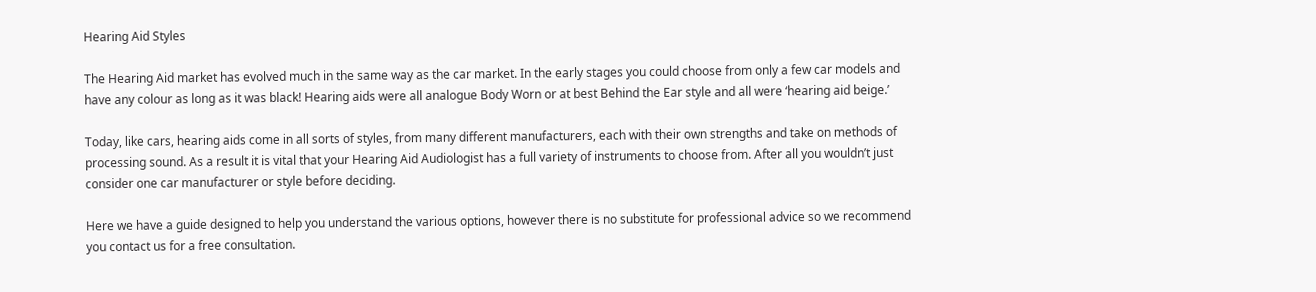Hearing Aid Styles

The Hearing Aid market has evolved much in the same way as the car market. In the early stages you could choose from only a few car models and have any colour as long as it was black! Hearing aids were all analogue Body Worn or at best Behind the Ear style and all were ‘hearing aid beige.’

Today, like cars, hearing aids come in all sorts of styles, from many different manufacturers, each with their own strengths and take on methods of processing sound. As a result it is vital that your Hearing Aid Audiologist has a full variety of instruments to choose from. After all you wouldn’t just consider one car manufacturer or style before deciding.

Here we have a guide designed to help you understand the various options, however there is no substitute for professional advice so we recommend you contact us for a free consultation.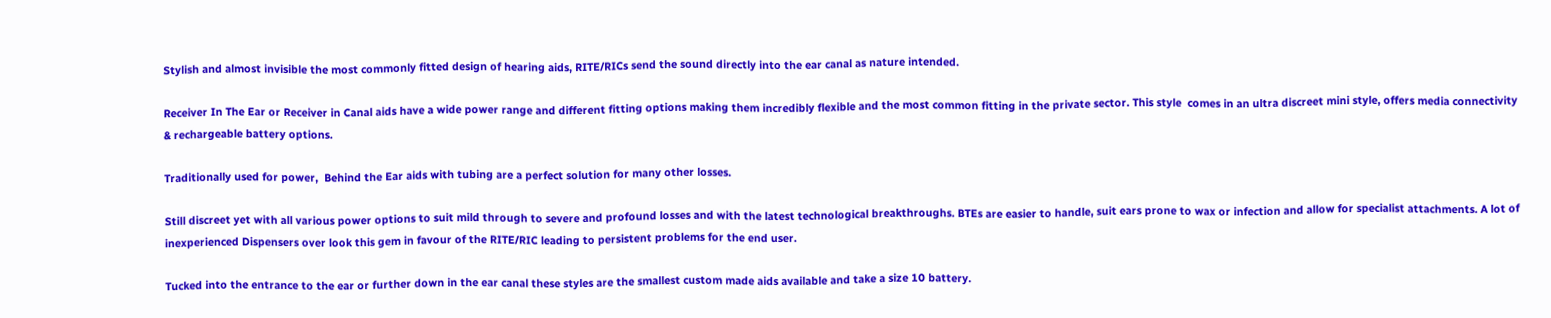Stylish and almost invisible the most commonly fitted design of hearing aids, RITE/RICs send the sound directly into the ear canal as nature intended.

Receiver In The Ear or Receiver in Canal aids have a wide power range and different fitting options making them incredibly flexible and the most common fitting in the private sector. This style  comes in an ultra discreet mini style, offers media connectivity & rechargeable battery options.

Traditionally used for power,  Behind the Ear aids with tubing are a perfect solution for many other losses.

Still discreet yet with all various power options to suit mild through to severe and profound losses and with the latest technological breakthroughs. BTEs are easier to handle, suit ears prone to wax or infection and allow for specialist attachments. A lot of inexperienced Dispensers over look this gem in favour of the RITE/RIC leading to persistent problems for the end user.

Tucked into the entrance to the ear or further down in the ear canal these styles are the smallest custom made aids available and take a size 10 battery.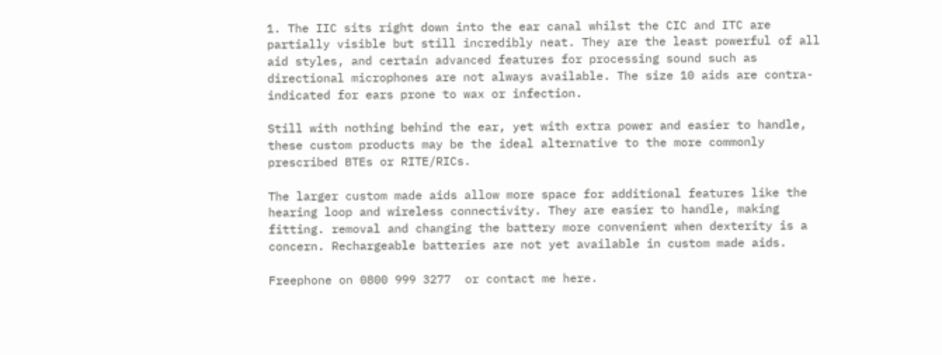1. The IIC sits right down into the ear canal whilst the CIC and ITC are partially visible but still incredibly neat. They are the least powerful of all aid styles, and certain advanced features for processing sound such as directional microphones are not always available. The size 10 aids are contra-indicated for ears prone to wax or infection.

Still with nothing behind the ear, yet with extra power and easier to handle, these custom products may be the ideal alternative to the more commonly prescribed BTEs or RITE/RICs.

The larger custom made aids allow more space for additional features like the hearing loop and wireless connectivity. They are easier to handle, making fitting. removal and changing the battery more convenient when dexterity is a concern. Rechargeable batteries are not yet available in custom made aids.

Freephone on 0800 999 3277  or contact me here.